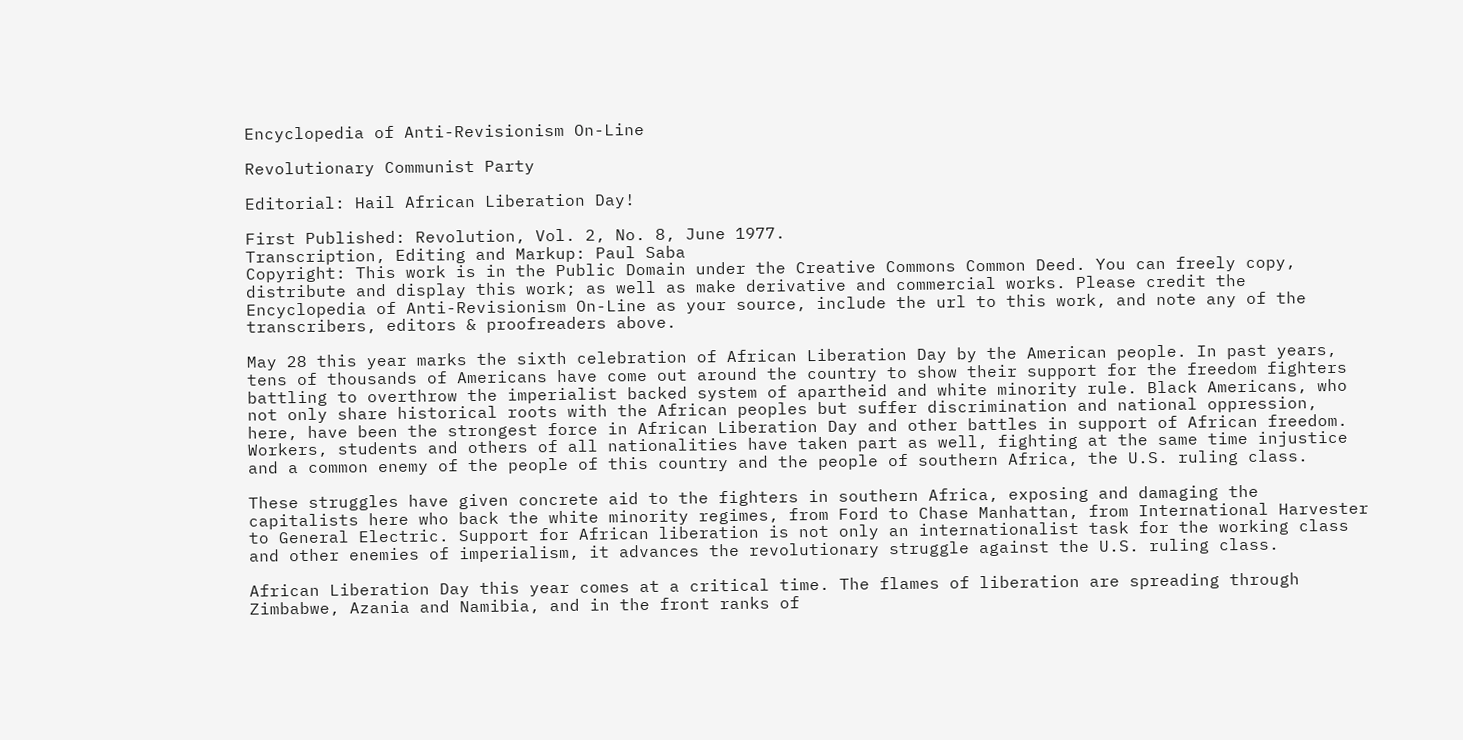Encyclopedia of Anti-Revisionism On-Line

Revolutionary Communist Party

Editorial: Hail African Liberation Day!

First Published: Revolution, Vol. 2, No. 8, June 1977.
Transcription, Editing and Markup: Paul Saba
Copyright: This work is in the Public Domain under the Creative Commons Common Deed. You can freely copy, distribute and display this work; as well as make derivative and commercial works. Please credit the Encyclopedia of Anti-Revisionism On-Line as your source, include the url to this work, and note any of the transcribers, editors & proofreaders above.

May 28 this year marks the sixth celebration of African Liberation Day by the American people. In past years, tens of thousands of Americans have come out around the country to show their support for the freedom fighters battling to overthrow the imperialist backed system of apartheid and white minority rule. Black Americans, who not only share historical roots with the African peoples but suffer discrimination and national oppression, here, have been the strongest force in African Liberation Day and other battles in support of African freedom. Workers, students and others of all nationalities have taken part as well, fighting at the same time injustice and a common enemy of the people of this country and the people of southern Africa, the U.S. ruling class.

These struggles have given concrete aid to the fighters in southern Africa, exposing and damaging the capitalists here who back the white minority regimes, from Ford to Chase Manhattan, from International Harvester to General Electric. Support for African liberation is not only an internationalist task for the working class and other enemies of imperialism, it advances the revolutionary struggle against the U.S. ruling class.

African Liberation Day this year comes at a critical time. The flames of liberation are spreading through Zimbabwe, Azania and Namibia, and in the front ranks of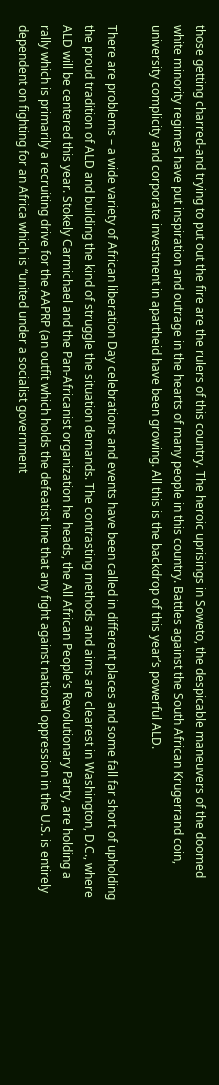those getting charred-and trying to put out the fire are the rulers of this country. The heroic uprisings in Soweto, the despicable maneuvers of the doomed white minority regimes have put inspiration and outrage in the hearts of many people in this country. Battles against the South African Krugerrand coin, university complicity and corporate investment in apartheid have been growing. All this is the backdrop of this year’s powerful ALD.

There are problems – a wide variety of African liberation Day celebrations and events have been called in different places and some fall far short of upholding the proud tradition of ALD and building the kind of struggle the situation demands. The contrasting methods and aims are clearest in Washington, D.C., where ALD will be centered this year. Stokely Carmichael and the Pan-Africanist organization he heads, the All African People’s Revolutionary Party, are holding a rally which is primarily a recruiting drive for the AAPRP (an outfit which holds the defeatist line that any fight against national oppression in the U.S. is entirely dependent on fighting for an Africa which is “united under a socialist government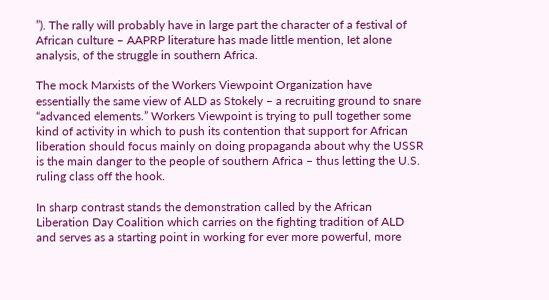”). The rally will probably have in large part the character of a festival of African culture – AAPRP literature has made little mention, Iet alone analysis, of the struggle in southern Africa.

The mock Marxists of the Workers Viewpoint Organization have essentially the same view of ALD as Stokely – a recruiting ground to snare “advanced elements.” Workers Viewpoint is trying to pull together some kind of activity in which to push its contention that support for African liberation should focus mainly on doing propaganda about why the USSR is the main danger to the people of southern Africa – thus letting the U.S. ruling class off the hook.

In sharp contrast stands the demonstration called by the African Liberation Day Coalition which carries on the fighting tradition of ALD and serves as a starting point in working for ever more powerful, more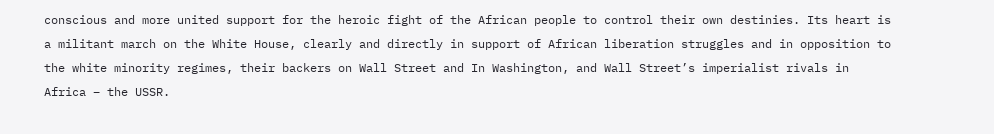conscious and more united support for the heroic fight of the African people to control their own destinies. Its heart is a militant march on the White House, clearly and directly in support of African liberation struggles and in opposition to the white minority regimes, their backers on Wall Street and In Washington, and Wall Street’s imperialist rivals in Africa – the USSR.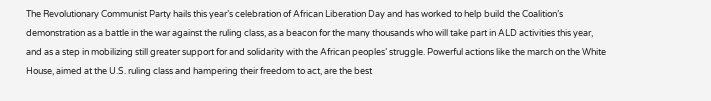The Revolutionary Communist Party hails this year’s celebration of African Liberation Day and has worked to help build the Coalition’s demonstration as a battle in the war against the ruling class, as a beacon for the many thousands who will take part in ALD activities this year, and as a step in mobilizing still greater support for and solidarity with the African peoples’ struggle. Powerful actions like the march on the White House, aimed at the U.S. ruling class and hampering their freedom to act, are the best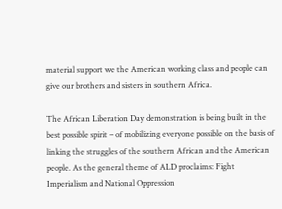material support we the American working class and people can give our brothers and sisters in southern Africa.

The African Liberation Day demonstration is being built in the best possible spirit – of mobilizing everyone possible on the basis of linking the struggles of the southern African and the American people. As the general theme of ALD proclaims: Fight Imperialism and National Oppression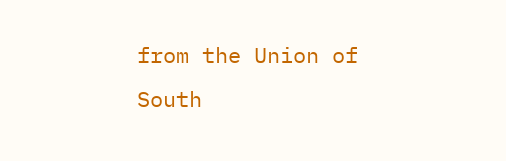from the Union of South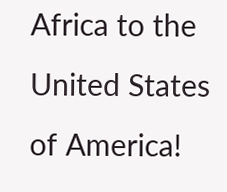Africa to the United States of America!